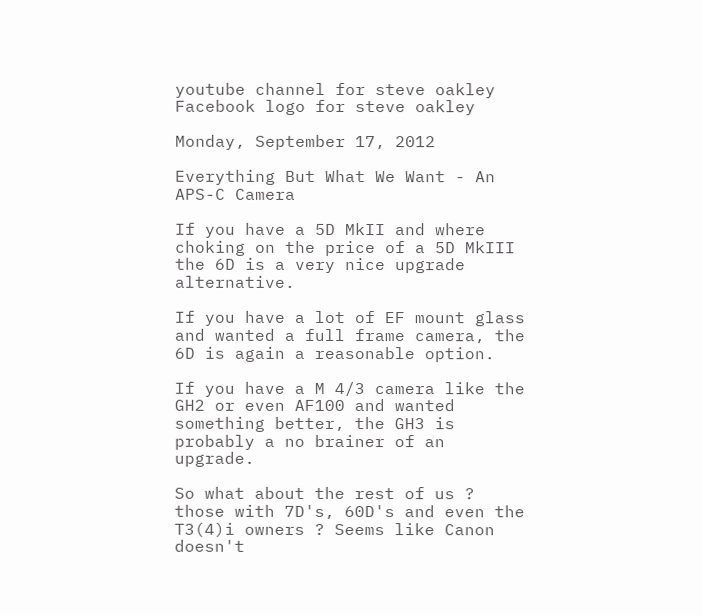youtube channel for steve oakley
Facebook logo for steve oakley

Monday, September 17, 2012

Everything But What We Want - An APS-C Camera

If you have a 5D MkII and where choking on the price of a 5D MkIII the 6D is a very nice upgrade alternative.

If you have a lot of EF mount glass and wanted a full frame camera, the 6D is again a reasonable option.

If you have a M 4/3 camera like the GH2 or even AF100 and wanted something better, the GH3 is probably a no brainer of an upgrade.

So what about the rest of us ? those with 7D's, 60D's and even the T3(4)i owners ? Seems like Canon doesn't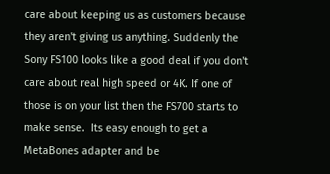care about keeping us as customers because they aren't giving us anything. Suddenly the Sony FS100 looks like a good deal if you don't care about real high speed or 4K. If one of those is on your list then the FS700 starts to make sense.  Its easy enough to get a MetaBones adapter and be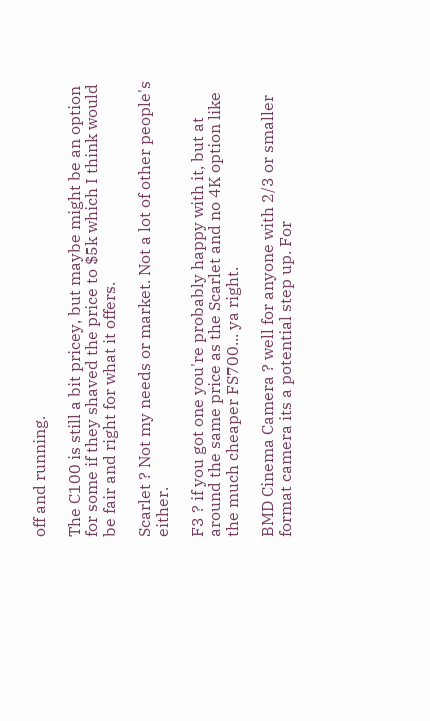off and running.

The C100 is still a bit pricey, but maybe might be an option for some if they shaved the price to $5k which I think would be fair and right for what it offers.

Scarlet ? Not my needs or market. Not a lot of other people's either.

F3 ? if you got one you're probably happy with it, but at around the same price as the Scarlet and no 4K option like the much cheaper FS700... ya right.

BMD Cinema Camera ? well for anyone with 2/3 or smaller format camera its a potential step up. For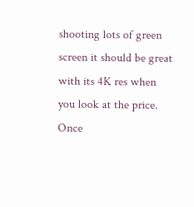shooting lots of green screen it should be great with its 4K res when you look at the price. Once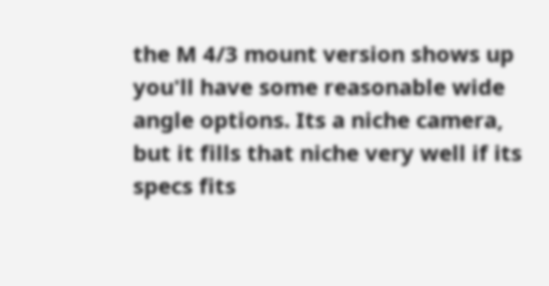the M 4/3 mount version shows up you'll have some reasonable wide angle options. Its a niche camera, but it fills that niche very well if its specs fits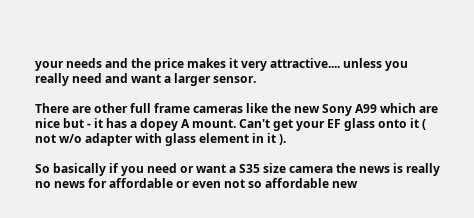your needs and the price makes it very attractive.... unless you really need and want a larger sensor.

There are other full frame cameras like the new Sony A99 which are nice but - it has a dopey A mount. Can't get your EF glass onto it ( not w/o adapter with glass element in it ).

So basically if you need or want a S35 size camera the news is really no news for affordable or even not so affordable new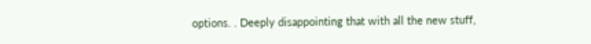options. . Deeply disappointing that with all the new stuff,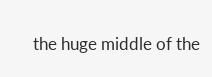the huge middle of the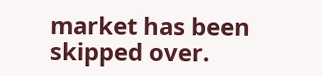market has been skipped over.